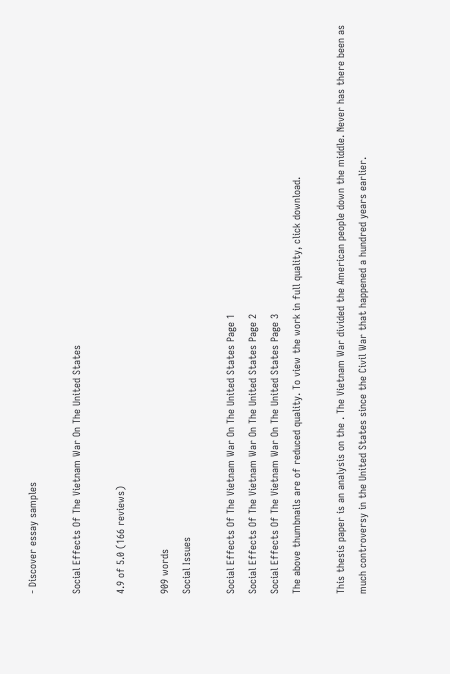- Discover essay samples

Social Effects Of The Vietnam War On The United States

4.9 of 5.0 (166 reviews)

909 words
Social Issues

Social Effects Of The Vietnam War On The United States Page 1
Social Effects Of The Vietnam War On The United States Page 2
Social Effects Of The Vietnam War On The United States Page 3
The above thumbnails are of reduced quality. To view the work in full quality, click download.

This thesis paper is an analysis on the . The Vietnam War divided the American people down the middle. Never has there been as much controversy in the United States since the Civil War that happened a hundred years earlier.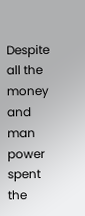Despite all the money and man power spent the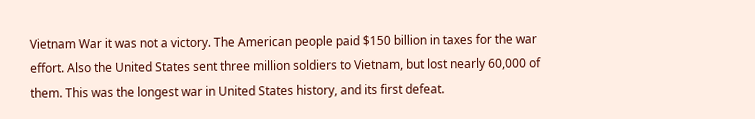Vietnam War it was not a victory. The American people paid $150 billion in taxes for the war effort. Also the United States sent three million soldiers to Vietnam, but lost nearly 60,000 of them. This was the longest war in United States history, and its first defeat.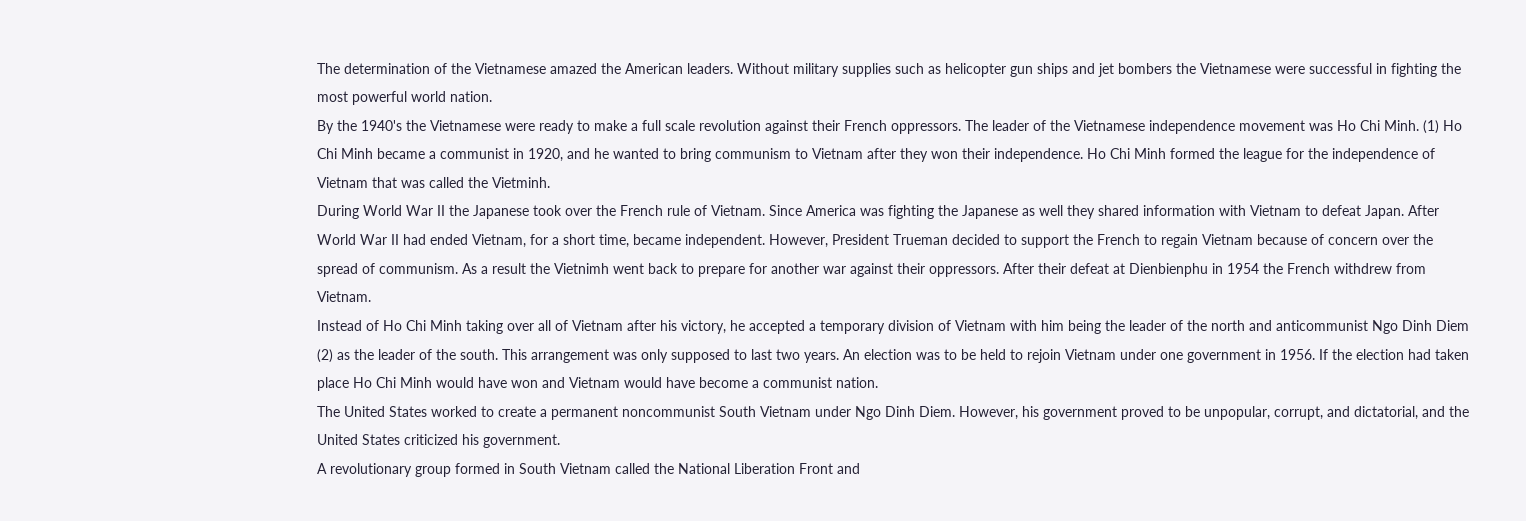The determination of the Vietnamese amazed the American leaders. Without military supplies such as helicopter gun ships and jet bombers the Vietnamese were successful in fighting the most powerful world nation.
By the 1940's the Vietnamese were ready to make a full scale revolution against their French oppressors. The leader of the Vietnamese independence movement was Ho Chi Minh. (1) Ho Chi Minh became a communist in 1920, and he wanted to bring communism to Vietnam after they won their independence. Ho Chi Minh formed the league for the independence of Vietnam that was called the Vietminh.
During World War II the Japanese took over the French rule of Vietnam. Since America was fighting the Japanese as well they shared information with Vietnam to defeat Japan. After World War II had ended Vietnam, for a short time, became independent. However, President Trueman decided to support the French to regain Vietnam because of concern over the spread of communism. As a result the Vietnimh went back to prepare for another war against their oppressors. After their defeat at Dienbienphu in 1954 the French withdrew from Vietnam.
Instead of Ho Chi Minh taking over all of Vietnam after his victory, he accepted a temporary division of Vietnam with him being the leader of the north and anticommunist Ngo Dinh Diem (2) as the leader of the south. This arrangement was only supposed to last two years. An election was to be held to rejoin Vietnam under one government in 1956. If the election had taken place Ho Chi Minh would have won and Vietnam would have become a communist nation.
The United States worked to create a permanent noncommunist South Vietnam under Ngo Dinh Diem. However, his government proved to be unpopular, corrupt, and dictatorial, and the United States criticized his government.
A revolutionary group formed in South Vietnam called the National Liberation Front and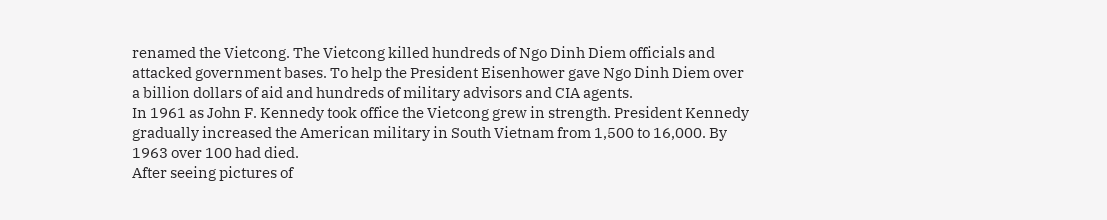renamed the Vietcong. The Vietcong killed hundreds of Ngo Dinh Diem officials and attacked government bases. To help the President Eisenhower gave Ngo Dinh Diem over a billion dollars of aid and hundreds of military advisors and CIA agents.
In 1961 as John F. Kennedy took office the Vietcong grew in strength. President Kennedy gradually increased the American military in South Vietnam from 1,500 to 16,000. By 1963 over 100 had died.
After seeing pictures of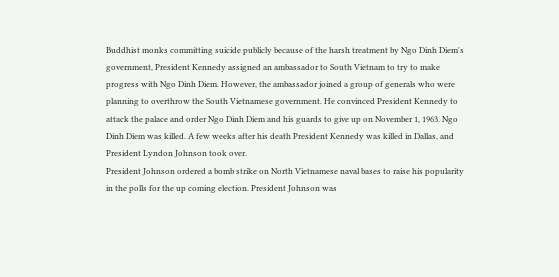Buddhist monks committing suicide publicly because of the harsh treatment by Ngo Dinh Diem's government, President Kennedy assigned an ambassador to South Vietnam to try to make progress with Ngo Dinh Diem. However, the ambassador joined a group of generals who were planning to overthrow the South Vietnamese government. He convinced President Kennedy to attack the palace and order Ngo Dinh Diem and his guards to give up on November 1, 1963. Ngo Dinh Diem was killed. A few weeks after his death President Kennedy was killed in Dallas, and President Lyndon Johnson took over.
President Johnson ordered a bomb strike on North Vietnamese naval bases to raise his popularity in the polls for the up coming election. President Johnson was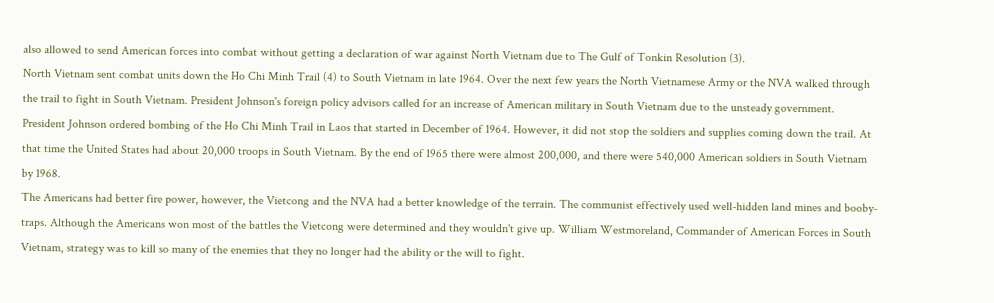also allowed to send American forces into combat without getting a declaration of war against North Vietnam due to The Gulf of Tonkin Resolution (3).
North Vietnam sent combat units down the Ho Chi Minh Trail (4) to South Vietnam in late 1964. Over the next few years the North Vietnamese Army or the NVA walked through the trail to fight in South Vietnam. President Johnson's foreign policy advisors called for an increase of American military in South Vietnam due to the unsteady government.
President Johnson ordered bombing of the Ho Chi Minh Trail in Laos that started in December of 1964. However, it did not stop the soldiers and supplies coming down the trail. At that time the United States had about 20,000 troops in South Vietnam. By the end of 1965 there were almost 200,000, and there were 540,000 American soldiers in South Vietnam by 1968.
The Americans had better fire power, however, the Vietcong and the NVA had a better knowledge of the terrain. The communist effectively used well-hidden land mines and booby-traps. Although the Americans won most of the battles the Vietcong were determined and they wouldn't give up. William Westmoreland, Commander of American Forces in South Vietnam, strategy was to kill so many of the enemies that they no longer had the ability or the will to fight.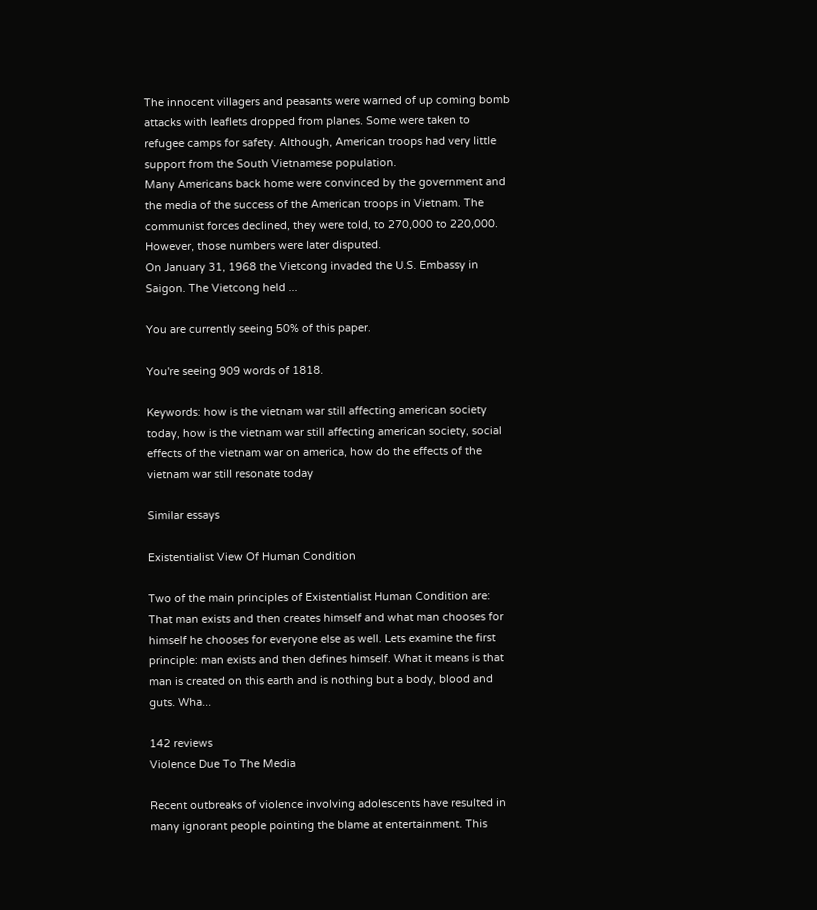The innocent villagers and peasants were warned of up coming bomb attacks with leaflets dropped from planes. Some were taken to refugee camps for safety. Although, American troops had very little support from the South Vietnamese population.
Many Americans back home were convinced by the government and the media of the success of the American troops in Vietnam. The communist forces declined, they were told, to 270,000 to 220,000. However, those numbers were later disputed.
On January 31, 1968 the Vietcong invaded the U.S. Embassy in Saigon. The Vietcong held ...

You are currently seeing 50% of this paper.

You're seeing 909 words of 1818.

Keywords: how is the vietnam war still affecting american society today, how is the vietnam war still affecting american society, social effects of the vietnam war on america, how do the effects of the vietnam war still resonate today

Similar essays

Existentialist View Of Human Condition

Two of the main principles of Existentialist Human Condition are: That man exists and then creates himself and what man chooses for himself he chooses for everyone else as well. Lets examine the first principle: man exists and then defines himself. What it means is that man is created on this earth and is nothing but a body, blood and guts. Wha...

142 reviews
Violence Due To The Media

Recent outbreaks of violence involving adolescents have resulted in many ignorant people pointing the blame at entertainment. This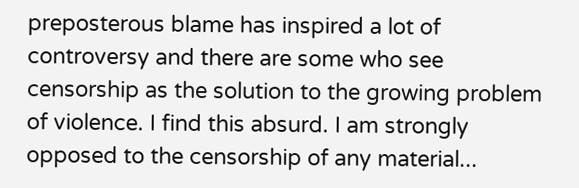preposterous blame has inspired a lot of controversy and there are some who see censorship as the solution to the growing problem of violence. I find this absurd. I am strongly opposed to the censorship of any material...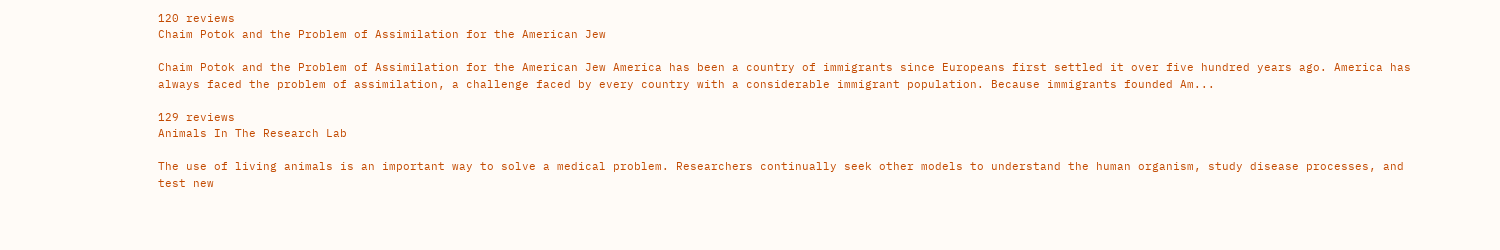120 reviews
Chaim Potok and the Problem of Assimilation for the American Jew

Chaim Potok and the Problem of Assimilation for the American Jew America has been a country of immigrants since Europeans first settled it over five hundred years ago. America has always faced the problem of assimilation, a challenge faced by every country with a considerable immigrant population. Because immigrants founded Am...

129 reviews
Animals In The Research Lab

The use of living animals is an important way to solve a medical problem. Researchers continually seek other models to understand the human organism, study disease processes, and test new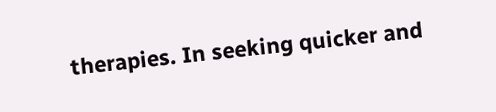therapies. In seeking quicker and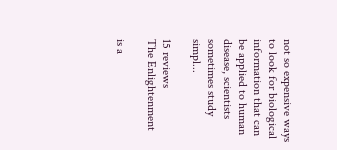not so expensive ways to look for biological information that can be applied to human disease, scientists sometimes study simpl...

15 reviews
The Enlightenment

is a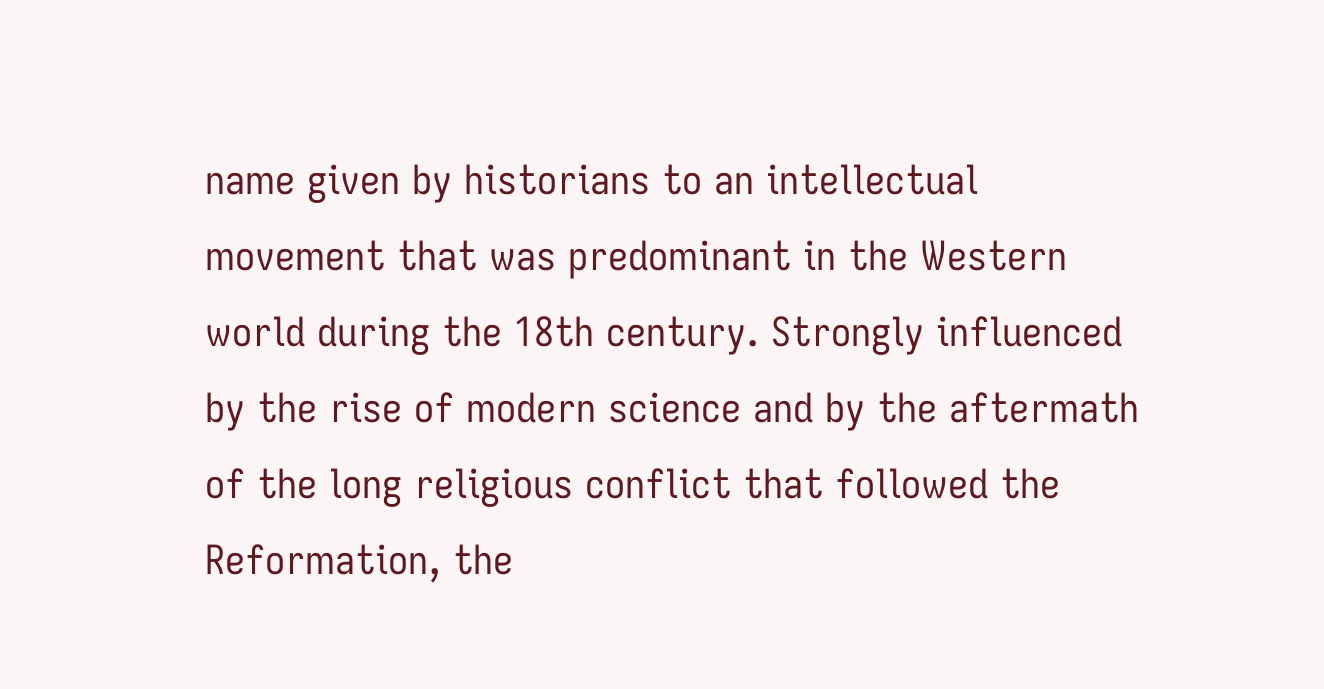name given by historians to an intellectual movement that was predominant in the Western world during the 18th century. Strongly influenced by the rise of modern science and by the aftermath of the long religious conflict that followed the Reformation, the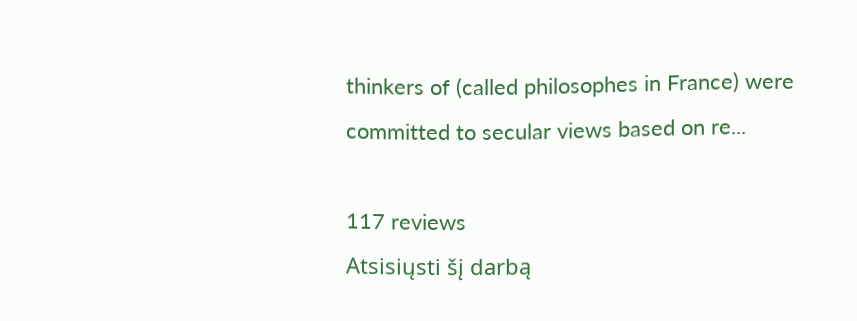thinkers of (called philosophes in France) were committed to secular views based on re...

117 reviews
Atsisiųsti šį darbą